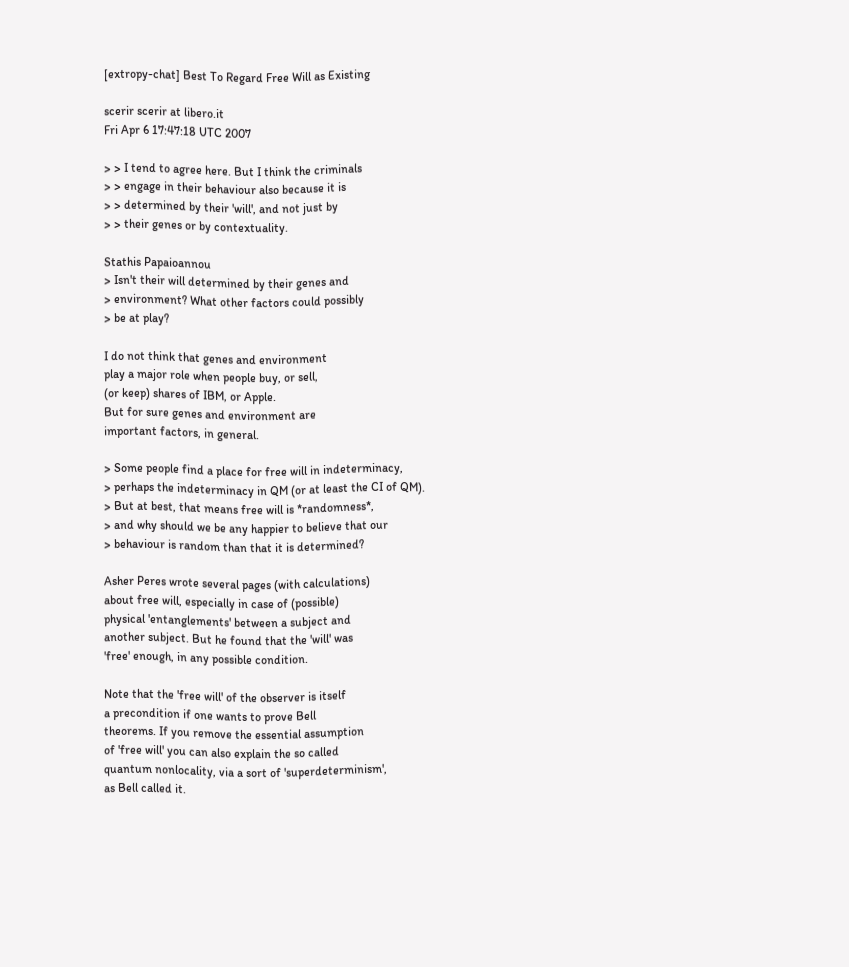[extropy-chat] Best To Regard Free Will as Existing

scerir scerir at libero.it
Fri Apr 6 17:47:18 UTC 2007

> > I tend to agree here. But I think the criminals
> > engage in their behaviour also because it is
> > determined by their 'will', and not just by
> > their genes or by contextuality.

Stathis Papaioannou
> Isn't their will determined by their genes and
> environment? What other factors could possibly
> be at play?

I do not think that genes and environment
play a major role when people buy, or sell,
(or keep) shares of IBM, or Apple.
But for sure genes and environment are
important factors, in general.

> Some people find a place for free will in indeterminacy,
> perhaps the indeterminacy in QM (or at least the CI of QM).
> But at best, that means free will is *randomness*,
> and why should we be any happier to believe that our
> behaviour is random than that it is determined?

Asher Peres wrote several pages (with calculations)
about free will, especially in case of (possible)
physical 'entanglements' between a subject and
another subject. But he found that the 'will' was
'free' enough, in any possible condition.

Note that the 'free will' of the observer is itself
a precondition if one wants to prove Bell
theorems. If you remove the essential assumption
of 'free will' you can also explain the so called
quantum nonlocality, via a sort of 'superdeterminism',
as Bell called it.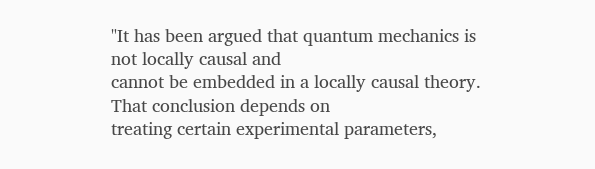"It has been argued that quantum mechanics is not locally causal and
cannot be embedded in a locally causal theory. That conclusion depends on
treating certain experimental parameters,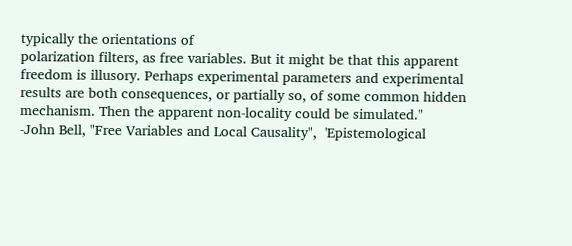typically the orientations of
polarization filters, as free variables. But it might be that this apparent
freedom is illusory. Perhaps experimental parameters and experimental
results are both consequences, or partially so, of some common hidden
mechanism. Then the apparent non-locality could be simulated."
-John Bell, "Free Variables and Local Causality",  'Epistemological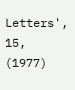Letters', 15, (1977)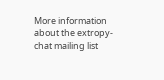More information about the extropy-chat mailing list